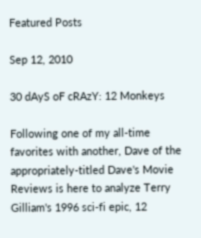Featured Posts

Sep 12, 2010

30 dAyS oF cRAzY: 12 Monkeys

Following one of my all-time favorites with another, Dave of the appropriately-titled Dave's Movie Reviews is here to analyze Terry Gilliam's 1996 sci-fi epic, 12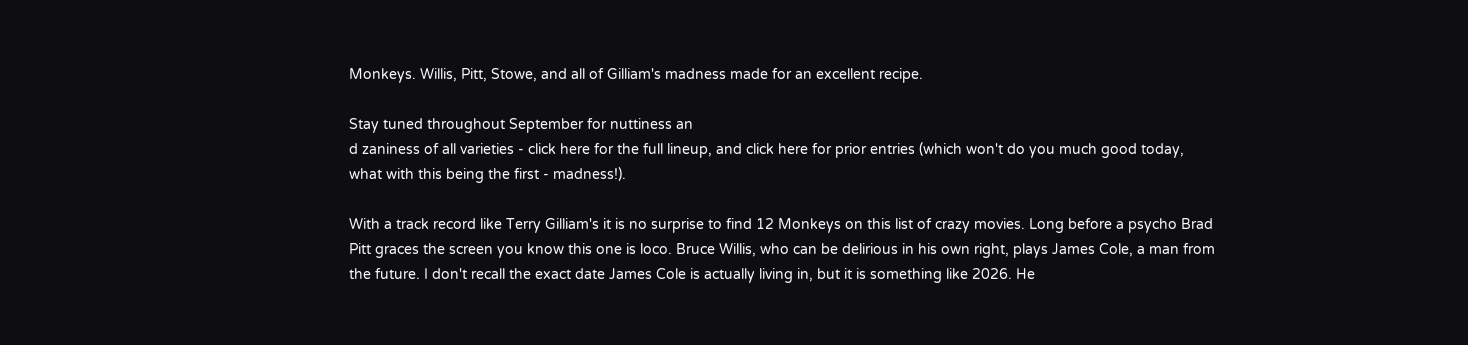Monkeys. Willis, Pitt, Stowe, and all of Gilliam's madness made for an excellent recipe.

Stay tuned throughout September for nuttiness an
d zaniness of all varieties - click here for the full lineup, and click here for prior entries (which won't do you much good today, what with this being the first - madness!).

With a track record like Terry Gilliam's it is no surprise to find 12 Monkeys on this list of crazy movies. Long before a psycho Brad Pitt graces the screen you know this one is loco. Bruce Willis, who can be delirious in his own right, plays James Cole, a man from the future. I don't recall the exact date James Cole is actually living in, but it is something like 2026. He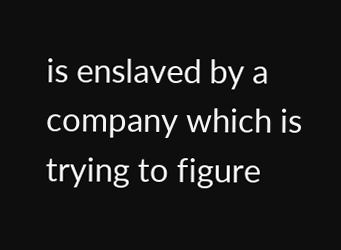is enslaved by a company which is trying to figure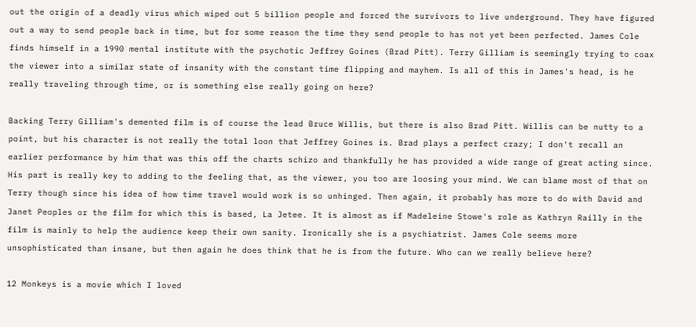out the origin of a deadly virus which wiped out 5 billion people and forced the survivors to live underground. They have figured out a way to send people back in time, but for some reason the time they send people to has not yet been perfected. James Cole finds himself in a 1990 mental institute with the psychotic Jeffrey Goines (Brad Pitt). Terry Gilliam is seemingly trying to coax the viewer into a similar state of insanity with the constant time flipping and mayhem. Is all of this in James's head, is he really traveling through time, or is something else really going on here?

Backing Terry Gilliam's demented film is of course the lead Bruce Willis, but there is also Brad Pitt. Willis can be nutty to a point, but his character is not really the total loon that Jeffrey Goines is. Brad plays a perfect crazy; I don't recall an earlier performance by him that was this off the charts schizo and thankfully he has provided a wide range of great acting since. His part is really key to adding to the feeling that, as the viewer, you too are loosing your mind. We can blame most of that on Terry though since his idea of how time travel would work is so unhinged. Then again, it probably has more to do with David and Janet Peoples or the film for which this is based, La Jetee. It is almost as if Madeleine Stowe's role as Kathryn Railly in the film is mainly to help the audience keep their own sanity. Ironically she is a psychiatrist. James Cole seems more unsophisticated than insane, but then again he does think that he is from the future. Who can we really believe here?

12 Monkeys is a movie which I loved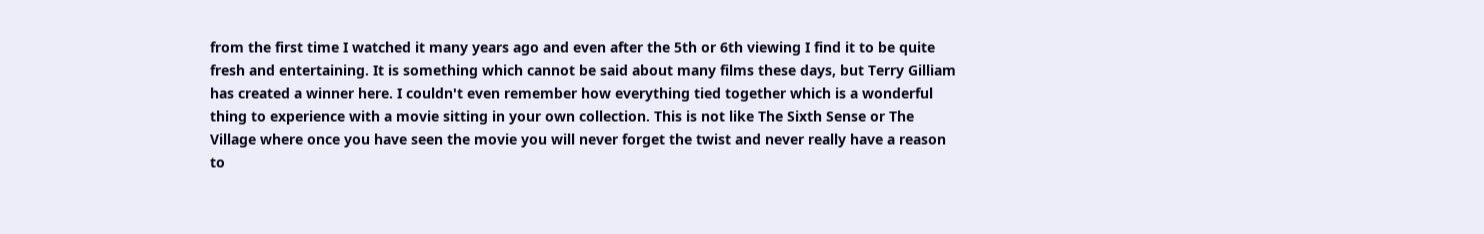from the first time I watched it many years ago and even after the 5th or 6th viewing I find it to be quite fresh and entertaining. It is something which cannot be said about many films these days, but Terry Gilliam has created a winner here. I couldn't even remember how everything tied together which is a wonderful thing to experience with a movie sitting in your own collection. This is not like The Sixth Sense or The Village where once you have seen the movie you will never forget the twist and never really have a reason to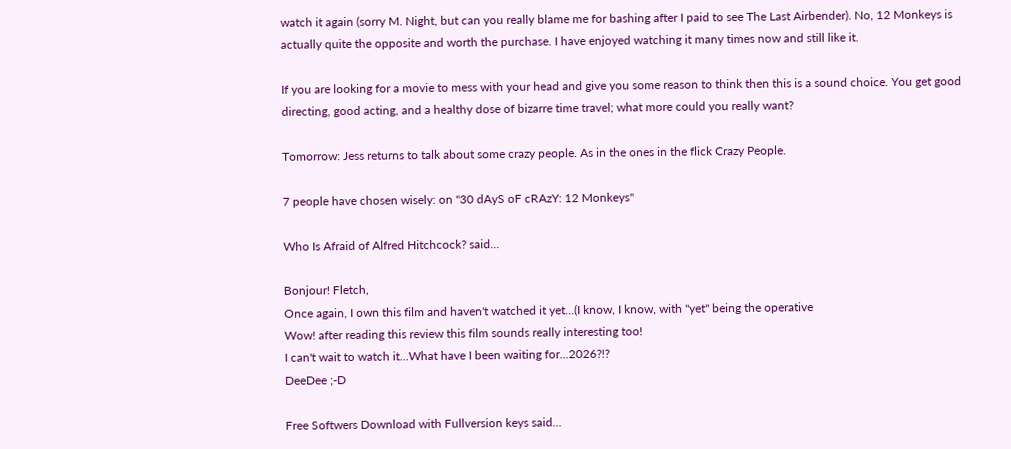watch it again (sorry M. Night, but can you really blame me for bashing after I paid to see The Last Airbender). No, 12 Monkeys is actually quite the opposite and worth the purchase. I have enjoyed watching it many times now and still like it.

If you are looking for a movie to mess with your head and give you some reason to think then this is a sound choice. You get good directing, good acting, and a healthy dose of bizarre time travel; what more could you really want?

Tomorrow: Jess returns to talk about some crazy people. As in the ones in the flick Crazy People.

7 people have chosen wisely: on "30 dAyS oF cRAzY: 12 Monkeys"

Who Is Afraid of Alfred Hitchcock? said...

Bonjour! Fletch,
Once again, I own this film and haven't watched it yet...(I know, I know, with "yet" being the operative
Wow! after reading this review this film sounds really interesting too!
I can't wait to watch it...What have I been waiting for...2026?!?
DeeDee ;-D

Free Softwers Download with Fullversion keys said...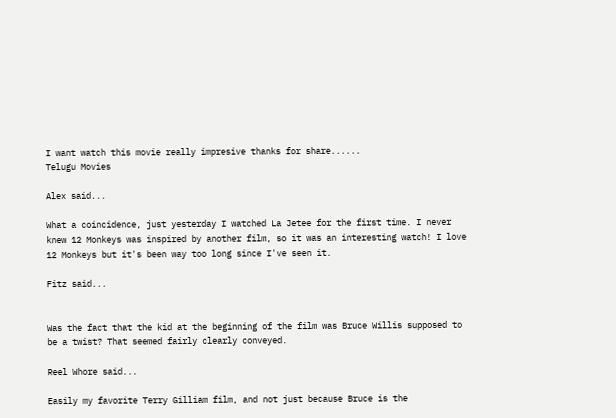I want watch this movie really impresive thanks for share......
Telugu Movies

Alex said...

What a coincidence, just yesterday I watched La Jetee for the first time. I never knew 12 Monkeys was inspired by another film, so it was an interesting watch! I love 12 Monkeys but it's been way too long since I've seen it.

Fitz said...


Was the fact that the kid at the beginning of the film was Bruce Willis supposed to be a twist? That seemed fairly clearly conveyed.

Reel Whore said...

Easily my favorite Terry Gilliam film, and not just because Bruce is the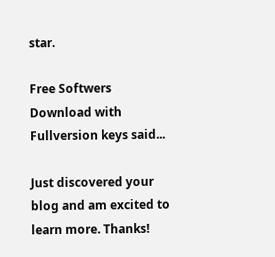star.

Free Softwers Download with Fullversion keys said...

Just discovered your blog and am excited to learn more. Thanks!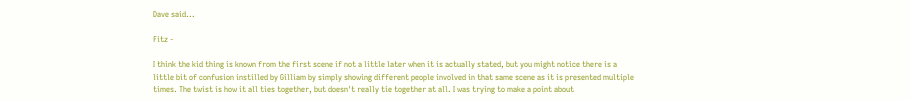Dave said...

Fitz -

I think the kid thing is known from the first scene if not a little later when it is actually stated, but you might notice there is a little bit of confusion instilled by Gilliam by simply showing different people involved in that same scene as it is presented multiple times. The twist is how it all ties together, but doesn't really tie together at all. I was trying to make a point about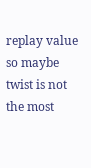replay value so maybe twist is not the most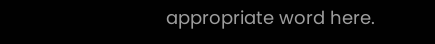appropriate word here.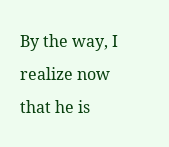By the way, I realize now that he is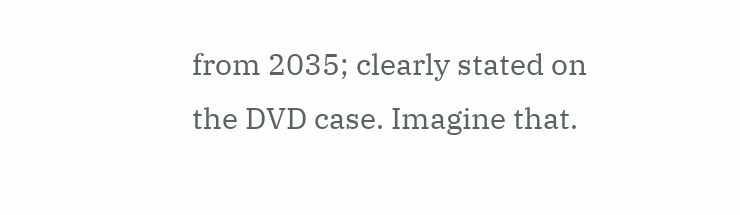from 2035; clearly stated on the DVD case. Imagine that.